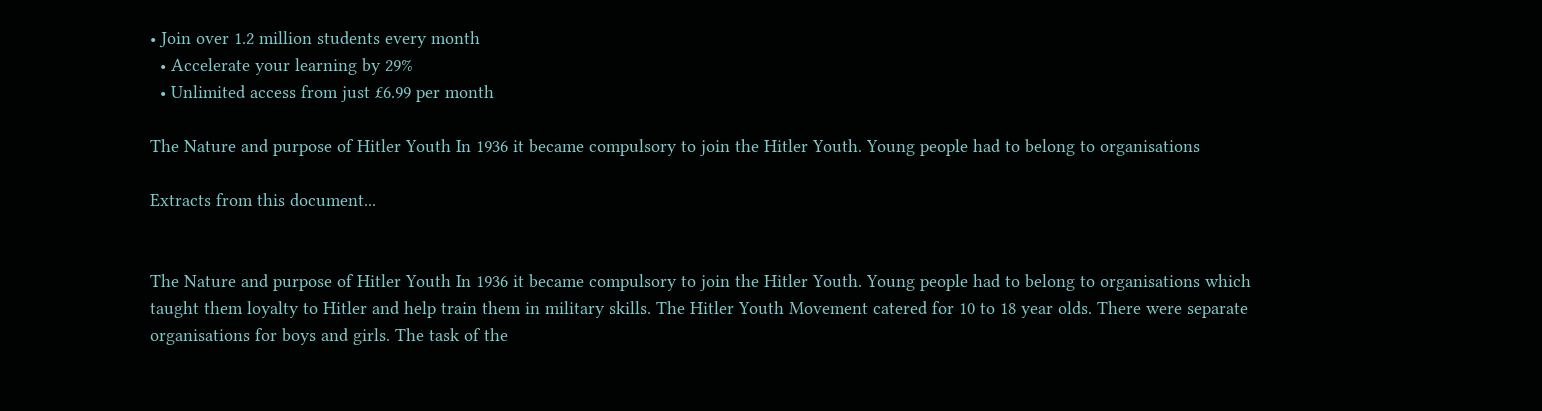• Join over 1.2 million students every month
  • Accelerate your learning by 29%
  • Unlimited access from just £6.99 per month

The Nature and purpose of Hitler Youth In 1936 it became compulsory to join the Hitler Youth. Young people had to belong to organisations

Extracts from this document...


The Nature and purpose of Hitler Youth In 1936 it became compulsory to join the Hitler Youth. Young people had to belong to organisations which taught them loyalty to Hitler and help train them in military skills. The Hitler Youth Movement catered for 10 to 18 year olds. There were separate organisations for boys and girls. The task of the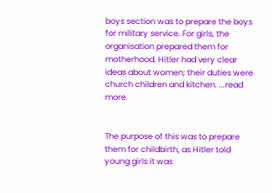boys section was to prepare the boys for military service. For girls, the organisation prepared them for motherhood. Hitler had very clear ideas about women; their duties were church children and kitchen. ...read more.


The purpose of this was to prepare them for childbirth, as Hitler told young girls it was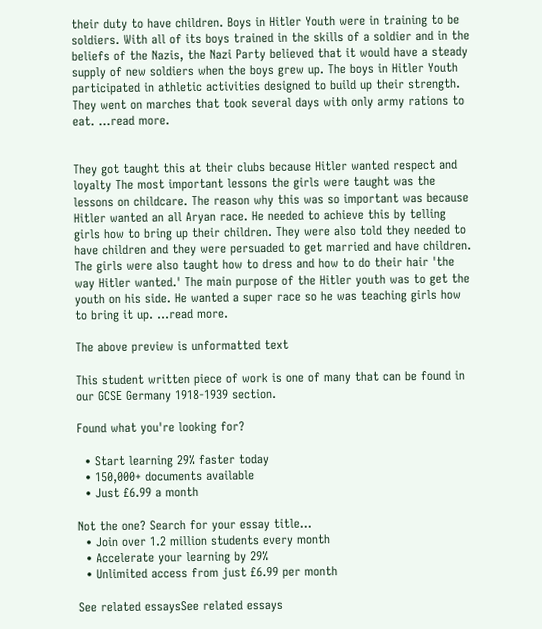their duty to have children. Boys in Hitler Youth were in training to be soldiers. With all of its boys trained in the skills of a soldier and in the beliefs of the Nazis, the Nazi Party believed that it would have a steady supply of new soldiers when the boys grew up. The boys in Hitler Youth participated in athletic activities designed to build up their strength. They went on marches that took several days with only army rations to eat. ...read more.


They got taught this at their clubs because Hitler wanted respect and loyalty The most important lessons the girls were taught was the lessons on childcare. The reason why this was so important was because Hitler wanted an all Aryan race. He needed to achieve this by telling girls how to bring up their children. They were also told they needed to have children and they were persuaded to get married and have children. The girls were also taught how to dress and how to do their hair 'the way Hitler wanted.' The main purpose of the Hitler youth was to get the youth on his side. He wanted a super race so he was teaching girls how to bring it up. ...read more.

The above preview is unformatted text

This student written piece of work is one of many that can be found in our GCSE Germany 1918-1939 section.

Found what you're looking for?

  • Start learning 29% faster today
  • 150,000+ documents available
  • Just £6.99 a month

Not the one? Search for your essay title...
  • Join over 1.2 million students every month
  • Accelerate your learning by 29%
  • Unlimited access from just £6.99 per month

See related essaysSee related essays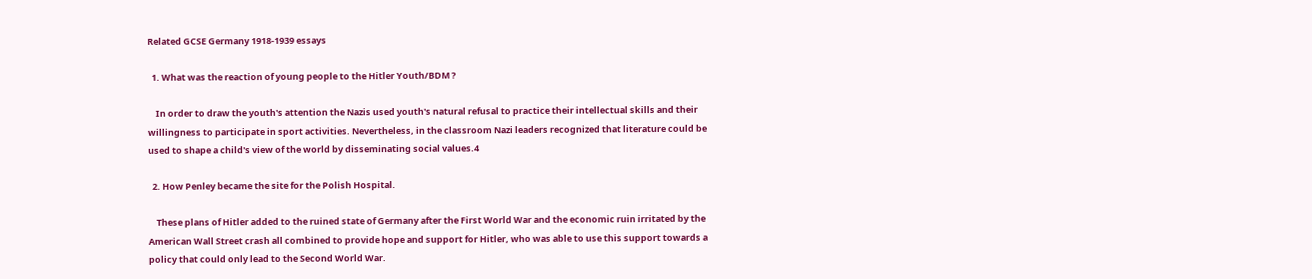Related GCSE Germany 1918-1939 essays

  1. What was the reaction of young people to the Hitler Youth/BDM ?

    In order to draw the youth's attention the Nazis used youth's natural refusal to practice their intellectual skills and their willingness to participate in sport activities. Nevertheless, in the classroom Nazi leaders recognized that literature could be used to shape a child's view of the world by disseminating social values.4

  2. How Penley became the site for the Polish Hospital.

    These plans of Hitler added to the ruined state of Germany after the First World War and the economic ruin irritated by the American Wall Street crash all combined to provide hope and support for Hitler, who was able to use this support towards a policy that could only lead to the Second World War.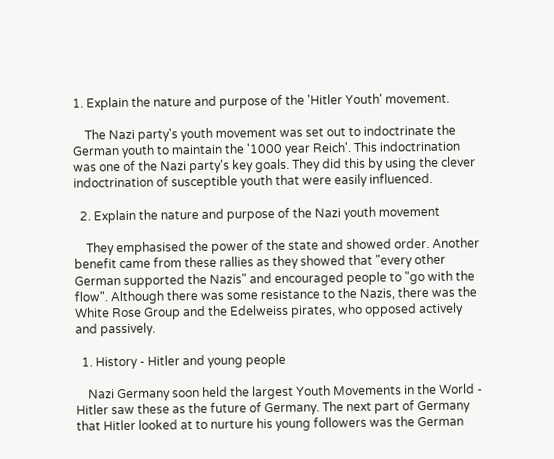1. Explain the nature and purpose of the 'Hitler Youth' movement.

    The Nazi party's youth movement was set out to indoctrinate the German youth to maintain the '1000 year Reich'. This indoctrination was one of the Nazi party's key goals. They did this by using the clever indoctrination of susceptible youth that were easily influenced.

  2. Explain the nature and purpose of the Nazi youth movement

    They emphasised the power of the state and showed order. Another benefit came from these rallies as they showed that "every other German supported the Nazis" and encouraged people to "go with the flow". Although there was some resistance to the Nazis, there was the White Rose Group and the Edelweiss pirates, who opposed actively and passively.

  1. History - Hitler and young people

    Nazi Germany soon held the largest Youth Movements in the World - Hitler saw these as the future of Germany. The next part of Germany that Hitler looked at to nurture his young followers was the German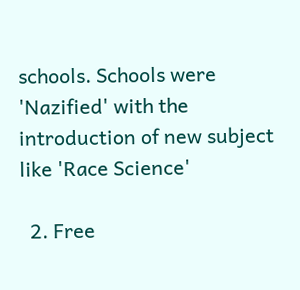schools. Schools were 'Nazified' with the introduction of new subject like 'Race Science'

  2. Free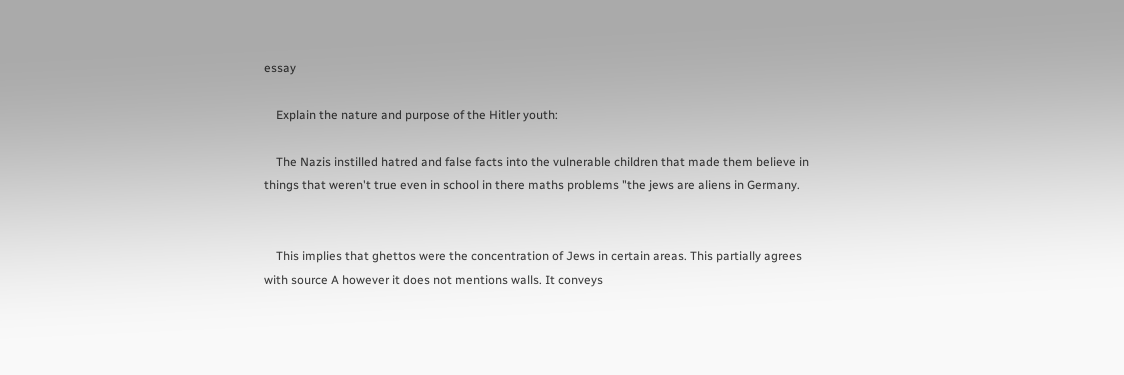essay

    Explain the nature and purpose of the Hitler youth:

    The Nazis instilled hatred and false facts into the vulnerable children that made them believe in things that weren't true even in school in there maths problems "the jews are aliens in Germany.


    This implies that ghettos were the concentration of Jews in certain areas. This partially agrees with source A however it does not mentions walls. It conveys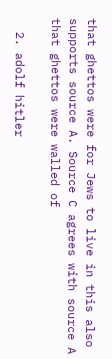that ghettos were for Jews to live in this also supports source A. Source C agrees with source A that ghettos were walled of

  2. adolf hitler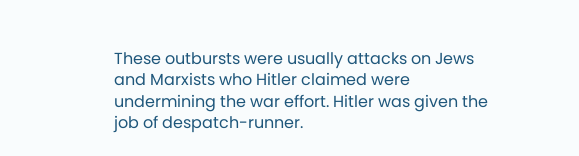These outbursts were usually attacks on Jews and Marxists who Hitler claimed were undermining the war effort. Hitler was given the job of despatch-runner.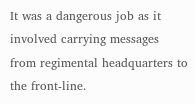It was a dangerous job as it involved carrying messages from regimental headquarters to the front-line.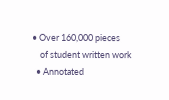• Over 160,000 pieces
    of student written work
  • Annotated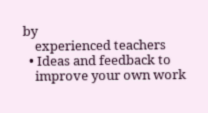by
    experienced teachers
  • Ideas and feedback to
    improve your own work